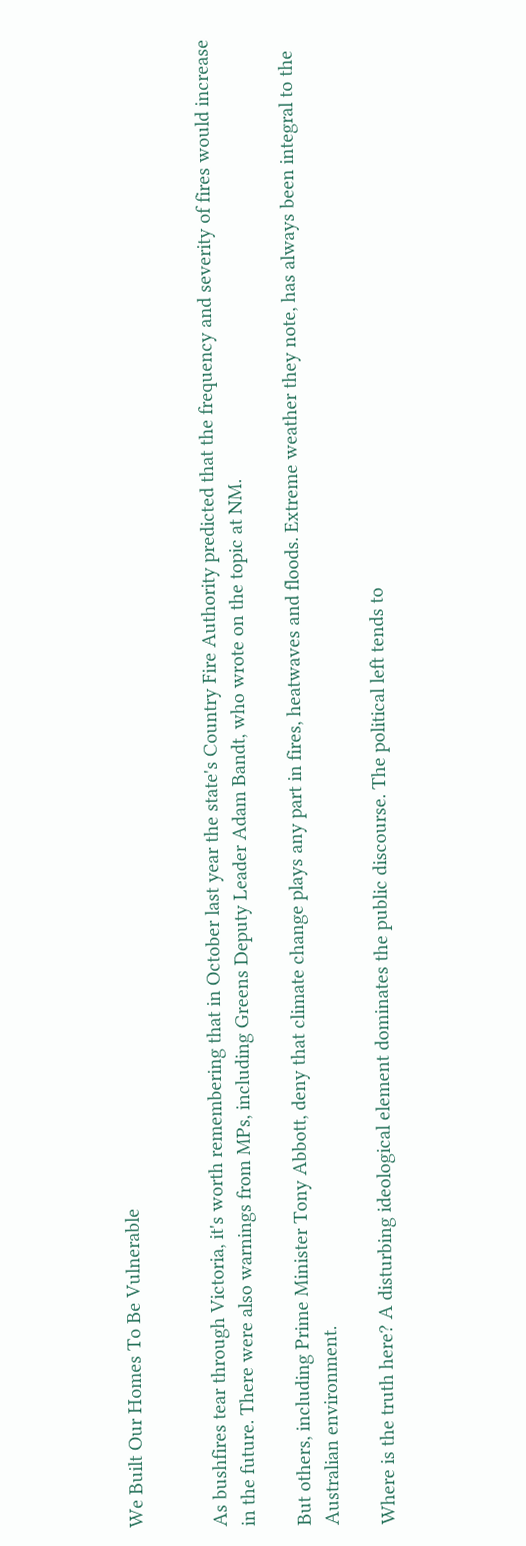We Built Our Homes To Be Vulnerable


As bushfires tear through Victoria, it's worth remembering that in October last year the state's Country Fire Authority predicted that the frequency and severity of fires would increase in the future. There were also warnings from MPs, including Greens Deputy Leader Adam Bandt, who wrote on the topic at NM.

But others, including Prime Minister Tony Abbott, deny that climate change plays any part in fires, heatwaves and floods. Extreme weather they note, has always been integral to the Australian environment.

Where is the truth here? A disturbing ideological element dominates the public discourse. The political left tends to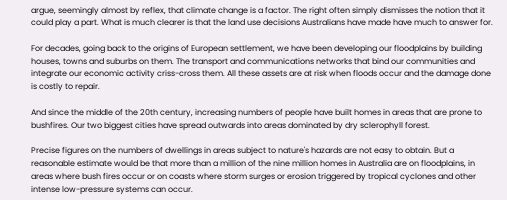argue, seemingly almost by reflex, that climate change is a factor. The right often simply dismisses the notion that it could play a part. What is much clearer is that the land use decisions Australians have made have much to answer for.

For decades, going back to the origins of European settlement, we have been developing our floodplains by building houses, towns and suburbs on them. The transport and communications networks that bind our communities and integrate our economic activity criss-cross them. All these assets are at risk when floods occur and the damage done is costly to repair.

And since the middle of the 20th century, increasing numbers of people have built homes in areas that are prone to bushfires. Our two biggest cities have spread outwards into areas dominated by dry sclerophyll forest.

Precise figures on the numbers of dwellings in areas subject to nature's hazards are not easy to obtain. But a reasonable estimate would be that more than a million of the nine million homes in Australia are on floodplains, in areas where bush fires occur or on coasts where storm surges or erosion triggered by tropical cyclones and other intense low-pressure systems can occur.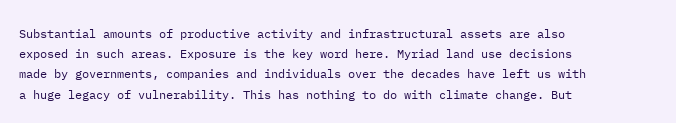Substantial amounts of productive activity and infrastructural assets are also exposed in such areas. Exposure is the key word here. Myriad land use decisions made by governments, companies and individuals over the decades have left us with a huge legacy of vulnerability. This has nothing to do with climate change. But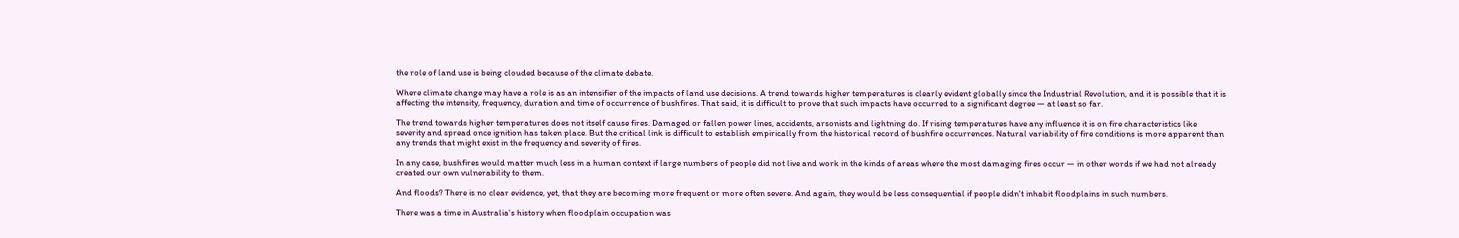the role of land use is being clouded because of the climate debate.

Where climate change may have a role is as an intensifier of the impacts of land use decisions. A trend towards higher temperatures is clearly evident globally since the Industrial Revolution, and it is possible that it is affecting the intensity, frequency, duration and time of occurrence of bushfires. That said, it is difficult to prove that such impacts have occurred to a significant degree — at least so far.

The trend towards higher temperatures does not itself cause fires. Damaged or fallen power lines, accidents, arsonists and lightning do. If rising temperatures have any influence it is on fire characteristics like severity and spread once ignition has taken place. But the critical link is difficult to establish empirically from the historical record of bushfire occurrences. Natural variability of fire conditions is more apparent than any trends that might exist in the frequency and severity of fires.

In any case, bushfires would matter much less in a human context if large numbers of people did not live and work in the kinds of areas where the most damaging fires occur — in other words if we had not already created our own vulnerability to them.

And floods? There is no clear evidence, yet, that they are becoming more frequent or more often severe. And again, they would be less consequential if people didn't inhabit floodplains in such numbers.

There was a time in Australia's history when floodplain occupation was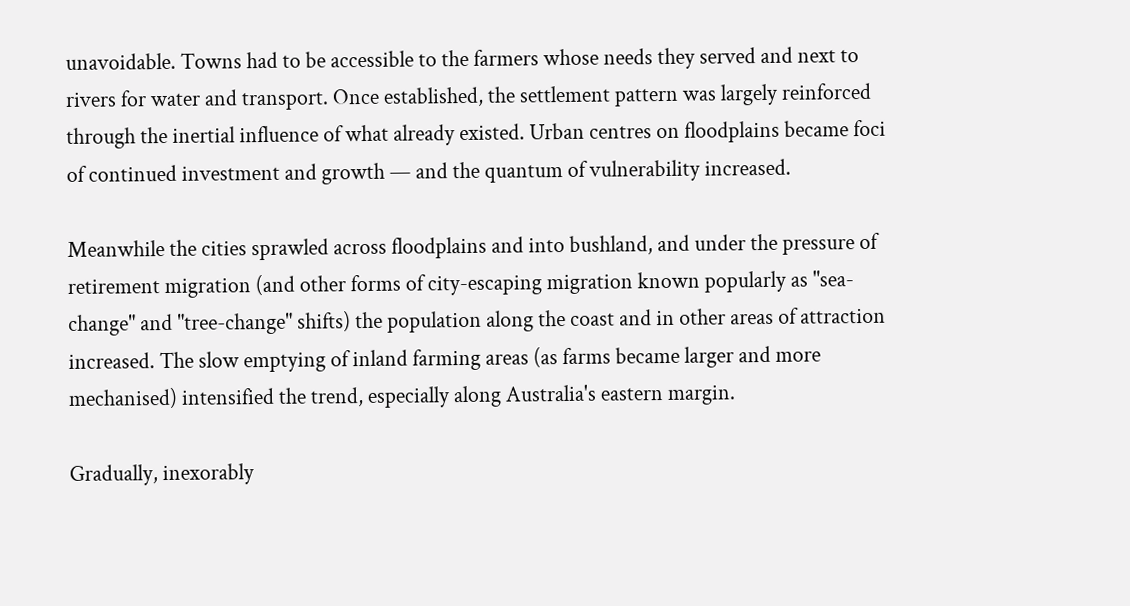unavoidable. Towns had to be accessible to the farmers whose needs they served and next to rivers for water and transport. Once established, the settlement pattern was largely reinforced through the inertial influence of what already existed. Urban centres on floodplains became foci of continued investment and growth — and the quantum of vulnerability increased.

Meanwhile the cities sprawled across floodplains and into bushland, and under the pressure of retirement migration (and other forms of city-escaping migration known popularly as "sea-change" and "tree-change" shifts) the population along the coast and in other areas of attraction increased. The slow emptying of inland farming areas (as farms became larger and more mechanised) intensified the trend, especially along Australia's eastern margin.

Gradually, inexorably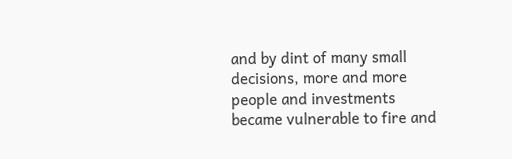and by dint of many small decisions, more and more people and investments became vulnerable to fire and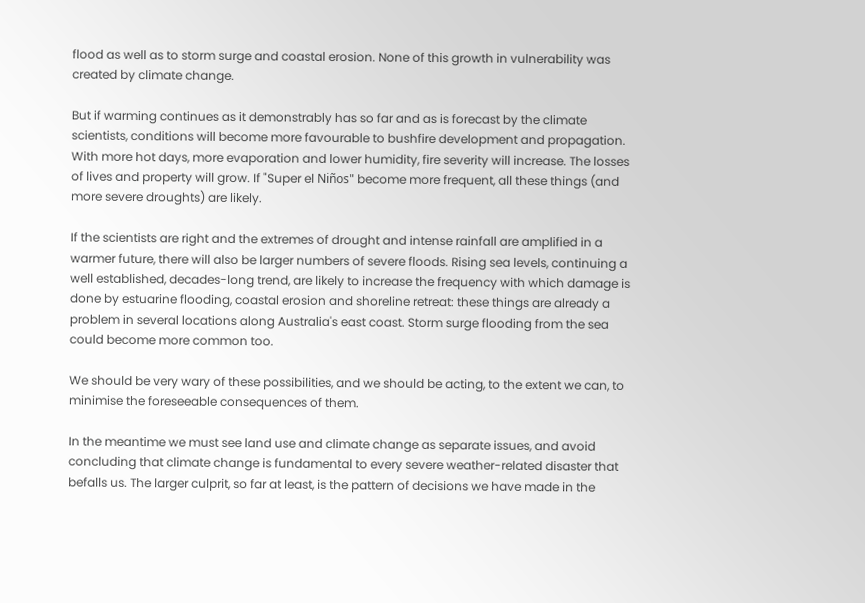flood as well as to storm surge and coastal erosion. None of this growth in vulnerability was created by climate change.

But if warming continues as it demonstrably has so far and as is forecast by the climate scientists, conditions will become more favourable to bushfire development and propagation. With more hot days, more evaporation and lower humidity, fire severity will increase. The losses of lives and property will grow. If "Super el Niños" become more frequent, all these things (and more severe droughts) are likely.

If the scientists are right and the extremes of drought and intense rainfall are amplified in a warmer future, there will also be larger numbers of severe floods. Rising sea levels, continuing a well established, decades-long trend, are likely to increase the frequency with which damage is done by estuarine flooding, coastal erosion and shoreline retreat: these things are already a problem in several locations along Australia's east coast. Storm surge flooding from the sea could become more common too.

We should be very wary of these possibilities, and we should be acting, to the extent we can, to minimise the foreseeable consequences of them.

In the meantime we must see land use and climate change as separate issues, and avoid concluding that climate change is fundamental to every severe weather-related disaster that befalls us. The larger culprit, so far at least, is the pattern of decisions we have made in the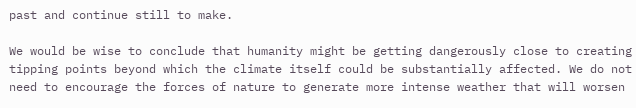past and continue still to make.

We would be wise to conclude that humanity might be getting dangerously close to creating tipping points beyond which the climate itself could be substantially affected. We do not need to encourage the forces of nature to generate more intense weather that will worsen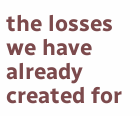the losses we have already created for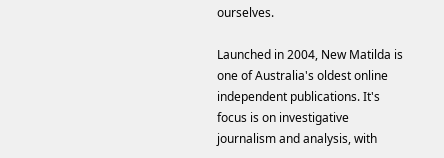ourselves.

Launched in 2004, New Matilda is one of Australia's oldest online independent publications. It's focus is on investigative journalism and analysis, with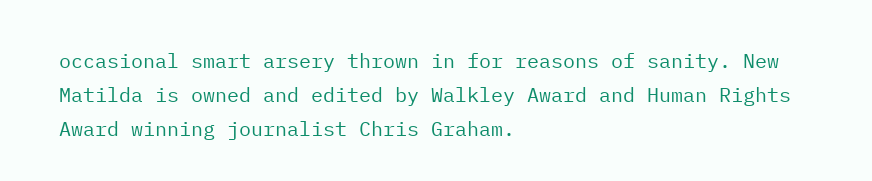occasional smart arsery thrown in for reasons of sanity. New Matilda is owned and edited by Walkley Award and Human Rights Award winning journalist Chris Graham.